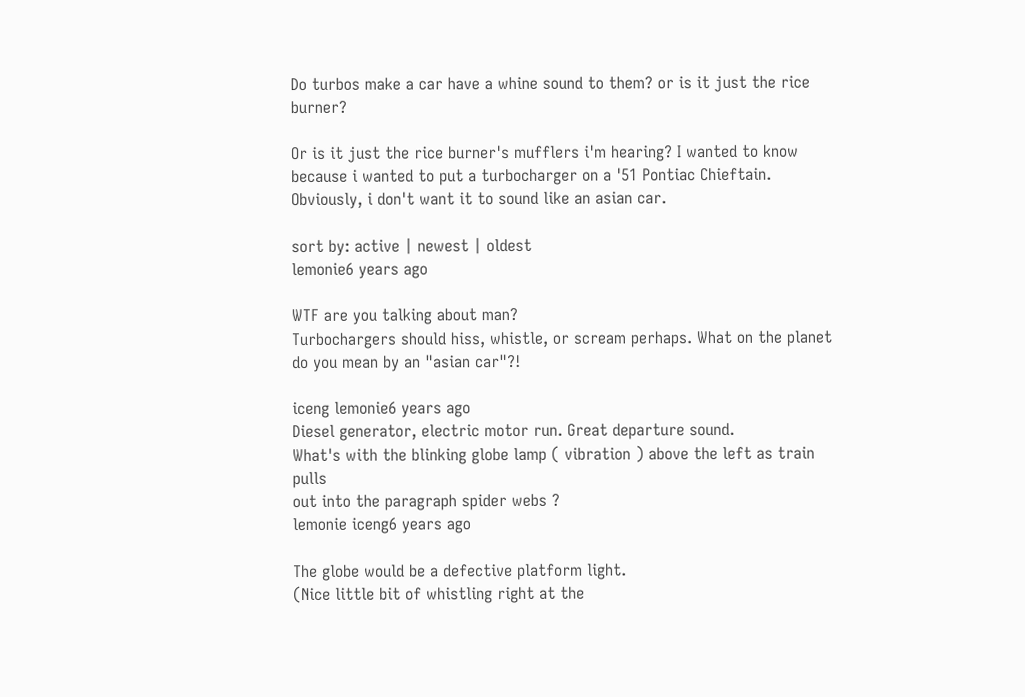Do turbos make a car have a whine sound to them? or is it just the rice burner?

Or is it just the rice burner's mufflers i'm hearing? I wanted to know because i wanted to put a turbocharger on a '51 Pontiac Chieftain. Obviously, i don't want it to sound like an asian car.

sort by: active | newest | oldest
lemonie6 years ago

WTF are you talking about man?
Turbochargers should hiss, whistle, or scream perhaps. What on the planet do you mean by an "asian car"?!

iceng lemonie6 years ago
Diesel generator, electric motor run. Great departure sound.
What's with the blinking globe lamp ( vibration ) above the left as train pulls
out into the paragraph spider webs ?
lemonie iceng6 years ago

The globe would be a defective platform light.
(Nice little bit of whistling right at the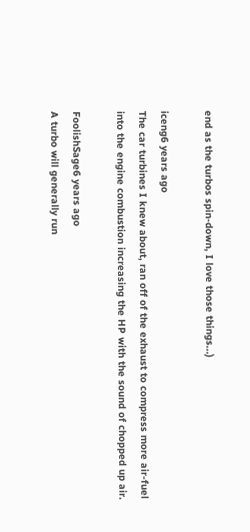end as the turbos spin-down, I love those things...)

iceng6 years ago
The car turbines I knew about, ran off of the exhaust to compress more air-fuel
into the engine combustion increasing the HP with the sound of chopped up air.

FoolishSage6 years ago
A turbo will generally run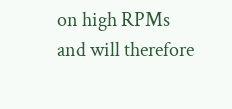on high RPMs and will therefore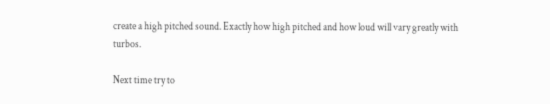create a high pitched sound. Exactly how high pitched and how loud will vary greatly with turbos.

Next time try to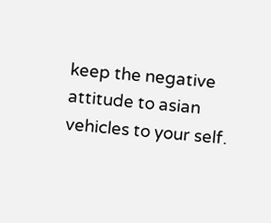keep the negative attitude to asian vehicles to your self.